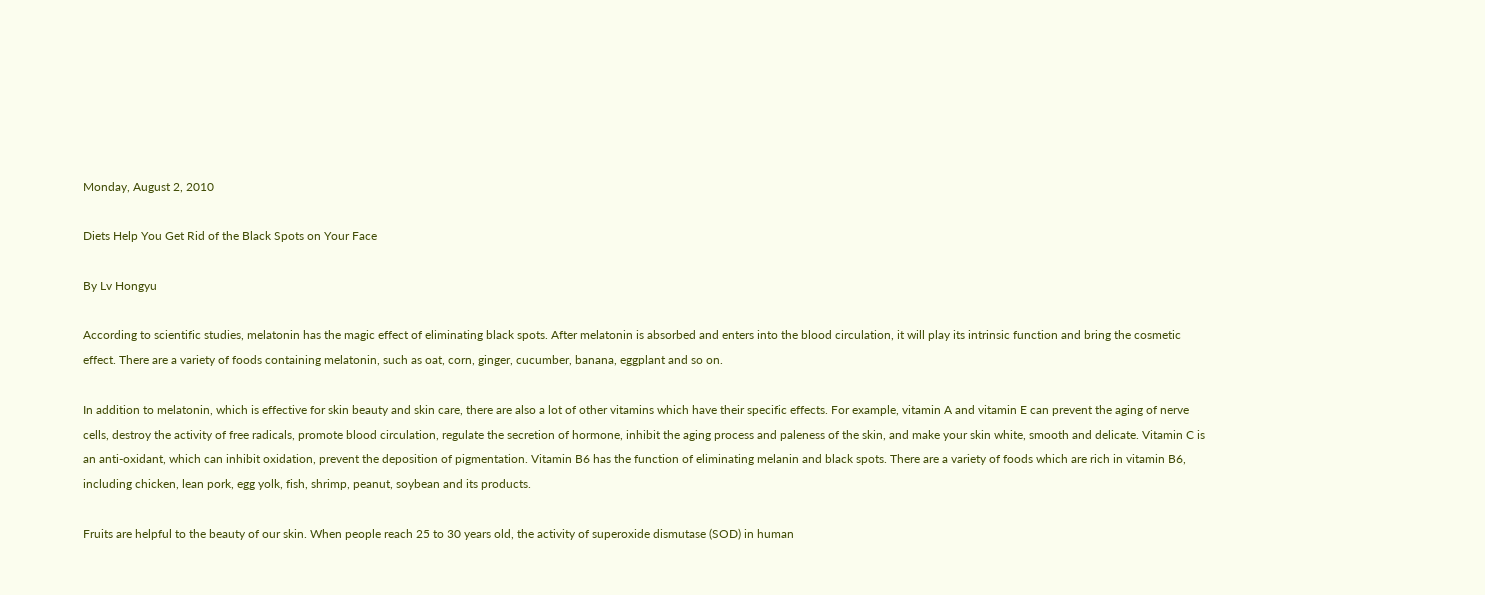Monday, August 2, 2010

Diets Help You Get Rid of the Black Spots on Your Face

By Lv Hongyu

According to scientific studies, melatonin has the magic effect of eliminating black spots. After melatonin is absorbed and enters into the blood circulation, it will play its intrinsic function and bring the cosmetic effect. There are a variety of foods containing melatonin, such as oat, corn, ginger, cucumber, banana, eggplant and so on.

In addition to melatonin, which is effective for skin beauty and skin care, there are also a lot of other vitamins which have their specific effects. For example, vitamin A and vitamin E can prevent the aging of nerve cells, destroy the activity of free radicals, promote blood circulation, regulate the secretion of hormone, inhibit the aging process and paleness of the skin, and make your skin white, smooth and delicate. Vitamin C is an anti-oxidant, which can inhibit oxidation, prevent the deposition of pigmentation. Vitamin B6 has the function of eliminating melanin and black spots. There are a variety of foods which are rich in vitamin B6, including chicken, lean pork, egg yolk, fish, shrimp, peanut, soybean and its products.

Fruits are helpful to the beauty of our skin. When people reach 25 to 30 years old, the activity of superoxide dismutase (SOD) in human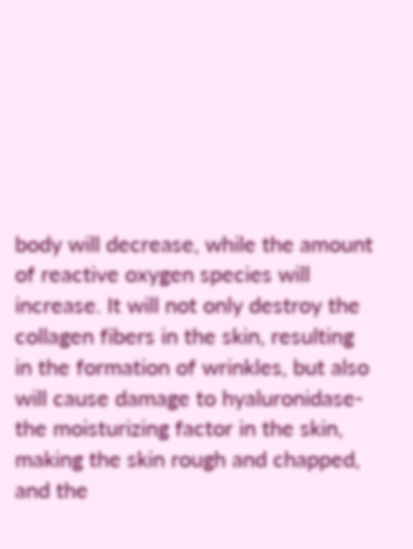body will decrease, while the amount of reactive oxygen species will increase. It will not only destroy the collagen fibers in the skin, resulting in the formation of wrinkles, but also will cause damage to hyaluronidase-the moisturizing factor in the skin, making the skin rough and chapped, and the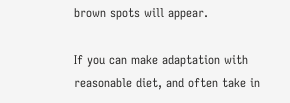brown spots will appear.

If you can make adaptation with reasonable diet, and often take in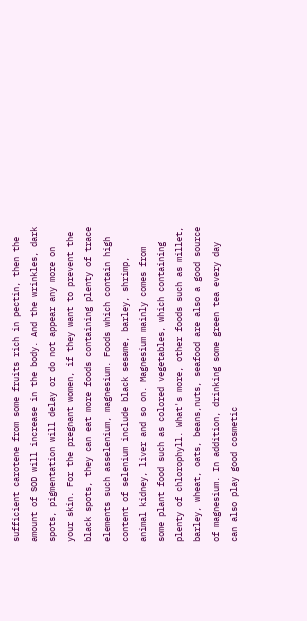sufficient carotene from some fruits rich in pectin, then the amount of SOD will increase in the body. And the wrinkles, dark spots, pigmentation will delay or do not appear any more on your skin. For the pregnant women, if they want to prevent the black spots, they can eat more foods containing plenty of trace elements such asselenium, magnesium. Foods which contain high content of selenium include black sesame, barley, shrimp, animal kidney, liver and so on. Magnesium mainly comes from some plant food such as colored vegetables, which containing plenty of chlorophyll. What's more, other foods such as millet, barley, wheat, oats, beans,nuts, seafood are also a good source of magnesium. In addition, drinking some green tea every day can also play good cosmetic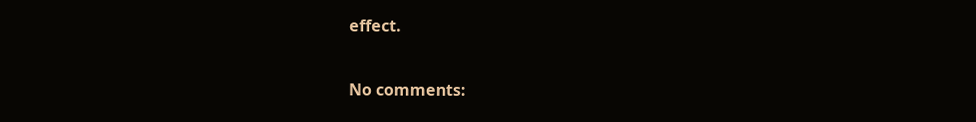effect.

No comments: